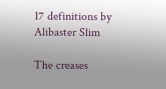17 definitions by Alibaster Slim

The creases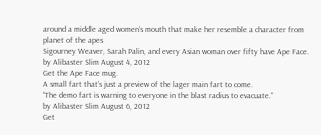around a middle aged women’s mouth that make her resemble a character from planet of the apes
Sigourney Weaver, Sarah Palin, and every Asian woman over fifty have Ape Face.
by Alibaster Slim August 4, 2012
Get the Ape Face mug.
A small fart that’s just a preview of the lager main fart to come.
“The demo fart is warning to everyone in the blast radius to evacuate.”
by Alibaster Slim August 6, 2012
Get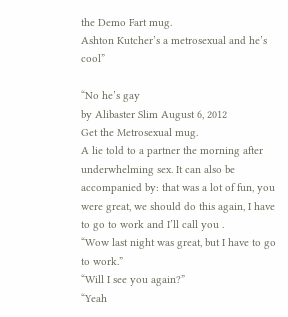the Demo Fart mug.
Ashton Kutcher’s a metrosexual and he’s cool”

“No he’s gay
by Alibaster Slim August 6, 2012
Get the Metrosexual mug.
A lie told to a partner the morning after underwhelming sex. It can also be accompanied by: that was a lot of fun, you were great, we should do this again, I have to go to work and I’ll call you .
“Wow last night was great, but I have to go to work.”
“Will I see you again?”
“Yeah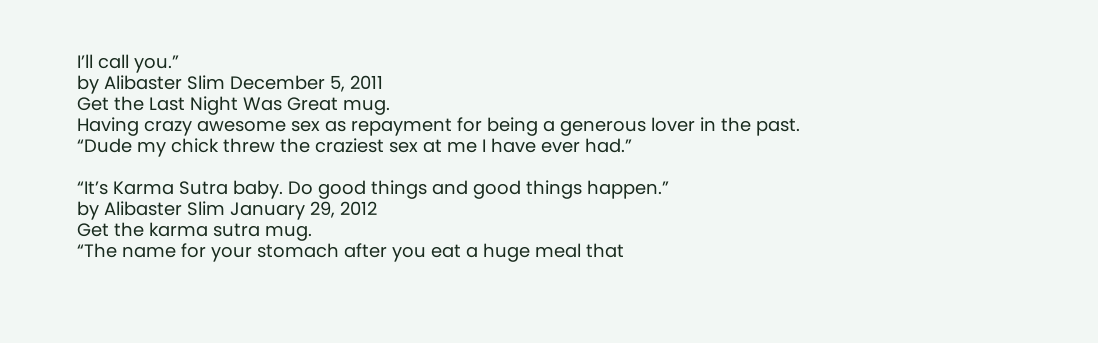I’ll call you.”
by Alibaster Slim December 5, 2011
Get the Last Night Was Great mug.
Having crazy awesome sex as repayment for being a generous lover in the past.
“Dude my chick threw the craziest sex at me I have ever had.”

“It’s Karma Sutra baby. Do good things and good things happen.”
by Alibaster Slim January 29, 2012
Get the karma sutra mug.
“The name for your stomach after you eat a huge meal that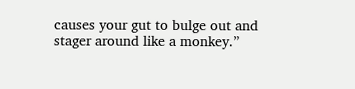causes your gut to bulge out and stager around like a monkey.”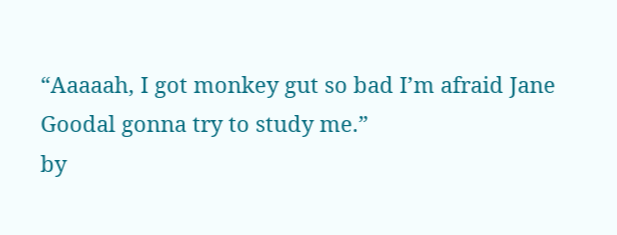“Aaaaah, I got monkey gut so bad I’m afraid Jane Goodal gonna try to study me.”
by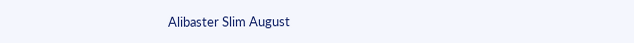Alibaster Slim August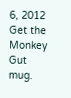6, 2012
Get the Monkey Gut mug.